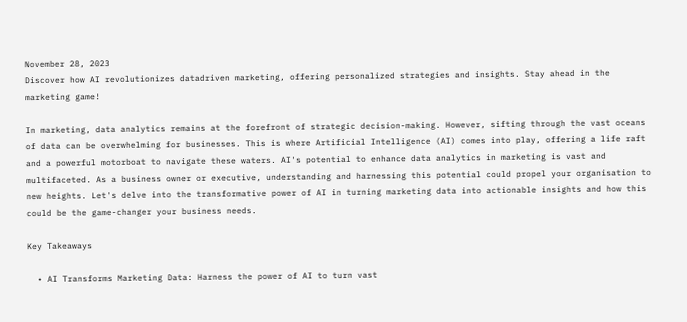November 28, 2023
Discover how AI revolutionizes datadriven marketing, offering personalized strategies and insights. Stay ahead in the marketing game!

In marketing, data analytics remains at the forefront of strategic decision-making. However, sifting through the vast oceans of data can be overwhelming for businesses. This is where Artificial Intelligence (AI) comes into play, offering a life raft and a powerful motorboat to navigate these waters. AI's potential to enhance data analytics in marketing is vast and multifaceted. As a business owner or executive, understanding and harnessing this potential could propel your organisation to new heights. Let's delve into the transformative power of AI in turning marketing data into actionable insights and how this could be the game-changer your business needs.

Key Takeaways

  • AI Transforms Marketing Data: Harness the power of AI to turn vast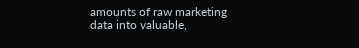amounts of raw marketing data into valuable,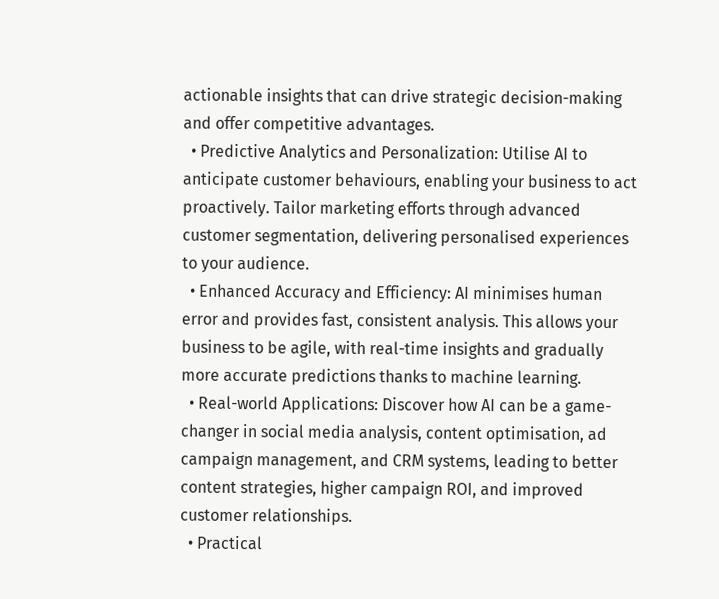actionable insights that can drive strategic decision-making and offer competitive advantages.
  • Predictive Analytics and Personalization: Utilise AI to anticipate customer behaviours, enabling your business to act proactively. Tailor marketing efforts through advanced customer segmentation, delivering personalised experiences to your audience.
  • Enhanced Accuracy and Efficiency: AI minimises human error and provides fast, consistent analysis. This allows your business to be agile, with real-time insights and gradually more accurate predictions thanks to machine learning.
  • Real-world Applications: Discover how AI can be a game-changer in social media analysis, content optimisation, ad campaign management, and CRM systems, leading to better content strategies, higher campaign ROI, and improved customer relationships.
  • Practical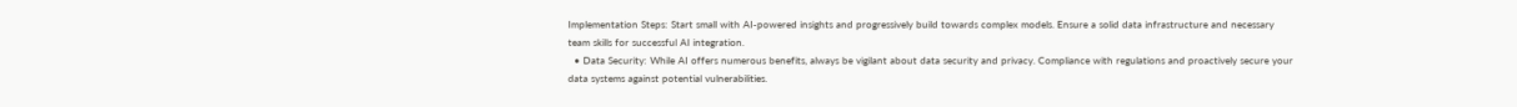Implementation Steps: Start small with AI-powered insights and progressively build towards complex models. Ensure a solid data infrastructure and necessary team skills for successful AI integration.
  • Data Security: While AI offers numerous benefits, always be vigilant about data security and privacy. Compliance with regulations and proactively secure your data systems against potential vulnerabilities.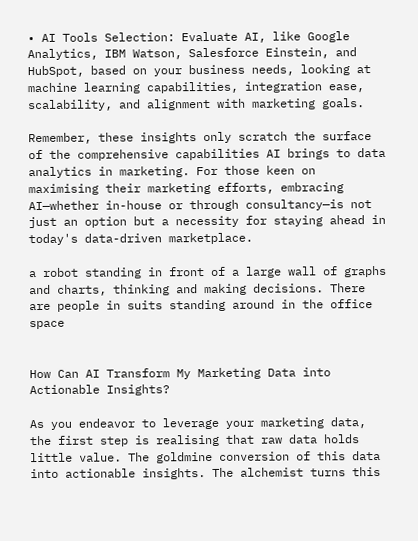• AI Tools Selection: Evaluate AI, like Google Analytics, IBM Watson, Salesforce Einstein, and HubSpot, based on your business needs, looking at machine learning capabilities, integration ease, scalability, and alignment with marketing goals.

Remember, these insights only scratch the surface of the comprehensive capabilities AI brings to data analytics in marketing. For those keen on maximising their marketing efforts, embracing AI—whether in-house or through consultancy—is not just an option but a necessity for staying ahead in today's data-driven marketplace.

a robot standing in front of a large wall of graphs and charts, thinking and making decisions. There are people in suits standing around in the office space


How Can AI Transform My Marketing Data into Actionable Insights?

As you endeavor to leverage your marketing data, the first step is realising that raw data holds little value. The goldmine conversion of this data into actionable insights. The alchemist turns this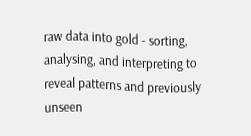raw data into gold - sorting, analysing, and interpreting to reveal patterns and previously unseen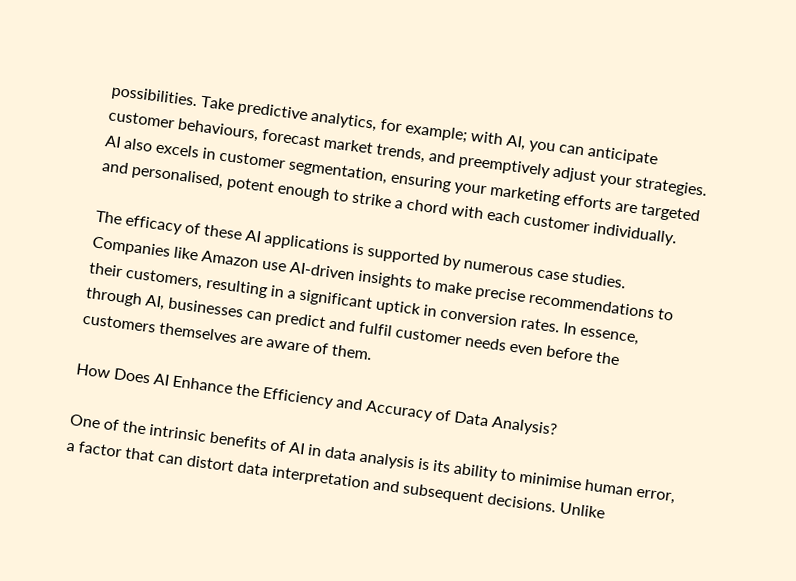possibilities. Take predictive analytics, for example; with AI, you can anticipate customer behaviours, forecast market trends, and preemptively adjust your strategies. AI also excels in customer segmentation, ensuring your marketing efforts are targeted and personalised, potent enough to strike a chord with each customer individually.

The efficacy of these AI applications is supported by numerous case studies. Companies like Amazon use AI-driven insights to make precise recommendations to their customers, resulting in a significant uptick in conversion rates. In essence, through AI, businesses can predict and fulfil customer needs even before the customers themselves are aware of them.

How Does AI Enhance the Efficiency and Accuracy of Data Analysis?

One of the intrinsic benefits of AI in data analysis is its ability to minimise human error, a factor that can distort data interpretation and subsequent decisions. Unlike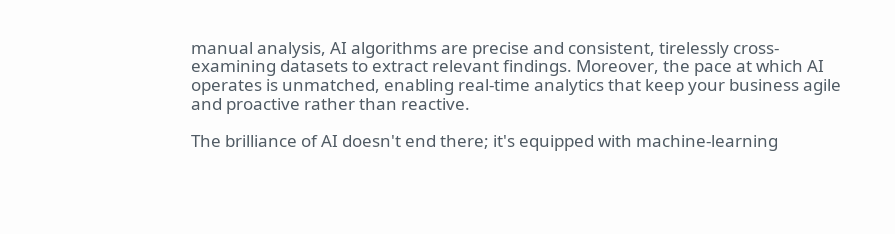manual analysis, AI algorithms are precise and consistent, tirelessly cross-examining datasets to extract relevant findings. Moreover, the pace at which AI operates is unmatched, enabling real-time analytics that keep your business agile and proactive rather than reactive.

The brilliance of AI doesn't end there; it's equipped with machine-learning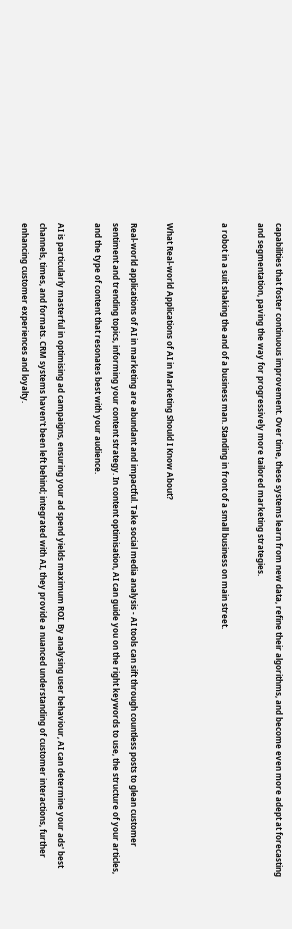capabilities that foster continuous improvement. Over time, these systems learn from new data, refine their algorithms, and become even more adept at forecasting and segmentation, paving the way for progressively more tailored marketing strategies.

a robot in a suit shaking the and of a business man. Standing in front of a small business on main street.


What Real-world Applications of AI in Marketing Should I Know About?

Real-world applications of AI in marketing are abundant and impactful. Take social media analysis - AI tools can sift through countless posts to glean customer sentiment and trending topics, informing your content strategy. In content optimisation, AI can guide you on the right keywords to use, the structure of your articles, and the type of content that resonates best with your audience.

AI is particularly masterful in optimising ad campaigns, ensuring your ad spend yields maximum ROI. By analysing user behaviour, AI can determine your ads' best channels, times, and formats. CRM systems haven't been left behind; integrated with AI, they provide a nuanced understanding of customer interactions, further enhancing customer experiences and loyalty.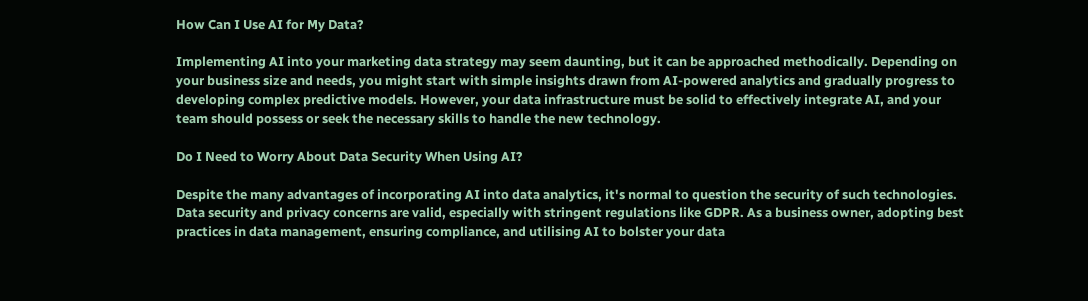How Can I Use AI for My Data?

Implementing AI into your marketing data strategy may seem daunting, but it can be approached methodically. Depending on your business size and needs, you might start with simple insights drawn from AI-powered analytics and gradually progress to developing complex predictive models. However, your data infrastructure must be solid to effectively integrate AI, and your team should possess or seek the necessary skills to handle the new technology.

Do I Need to Worry About Data Security When Using AI?

Despite the many advantages of incorporating AI into data analytics, it's normal to question the security of such technologies. Data security and privacy concerns are valid, especially with stringent regulations like GDPR. As a business owner, adopting best practices in data management, ensuring compliance, and utilising AI to bolster your data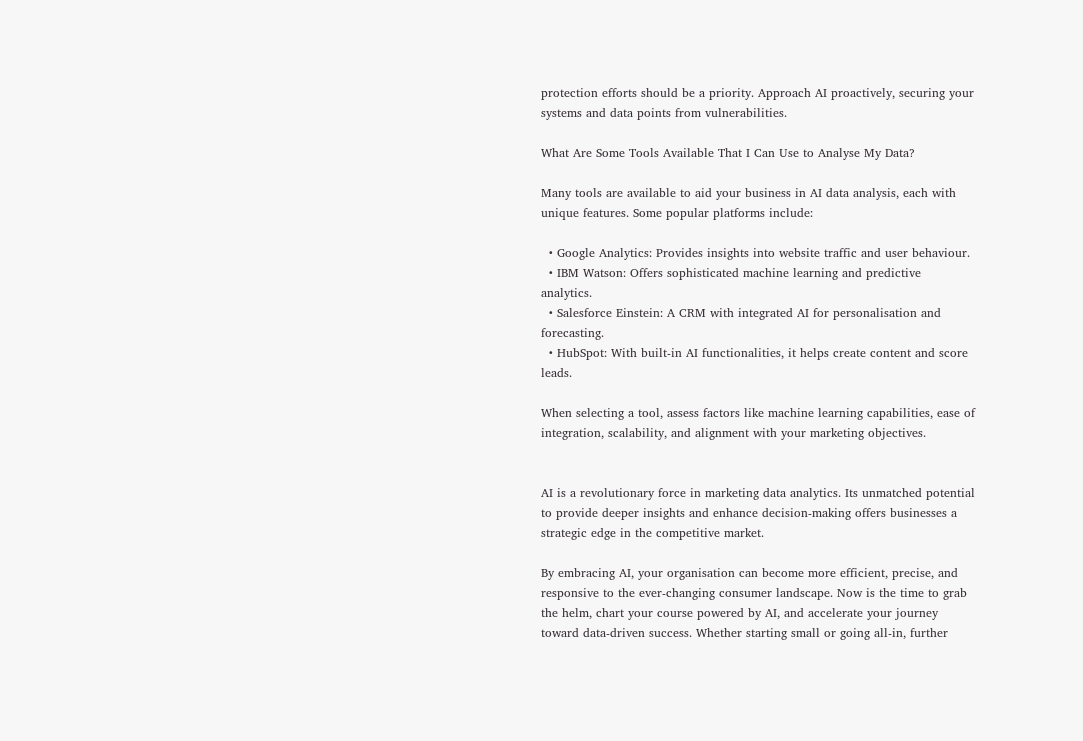protection efforts should be a priority. Approach AI proactively, securing your systems and data points from vulnerabilities.

What Are Some Tools Available That I Can Use to Analyse My Data?

Many tools are available to aid your business in AI data analysis, each with unique features. Some popular platforms include:

  • Google Analytics: Provides insights into website traffic and user behaviour.
  • IBM Watson: Offers sophisticated machine learning and predictive analytics.
  • Salesforce Einstein: A CRM with integrated AI for personalisation and forecasting.
  • HubSpot: With built-in AI functionalities, it helps create content and score leads.

When selecting a tool, assess factors like machine learning capabilities, ease of integration, scalability, and alignment with your marketing objectives.


AI is a revolutionary force in marketing data analytics. Its unmatched potential to provide deeper insights and enhance decision-making offers businesses a strategic edge in the competitive market.

By embracing AI, your organisation can become more efficient, precise, and responsive to the ever-changing consumer landscape. Now is the time to grab the helm, chart your course powered by AI, and accelerate your journey toward data-driven success. Whether starting small or going all-in, further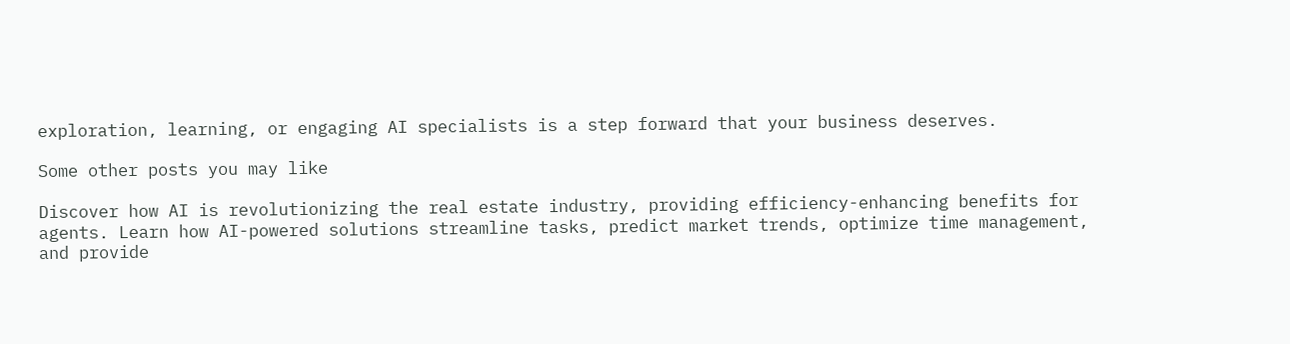exploration, learning, or engaging AI specialists is a step forward that your business deserves.

Some other posts you may like

Discover how AI is revolutionizing the real estate industry, providing efficiency-enhancing benefits for agents. Learn how AI-powered solutions streamline tasks, predict market trends, optimize time management, and provide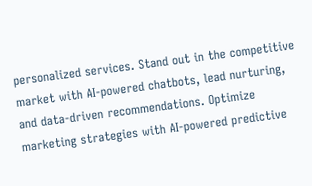personalized services. Stand out in the competitive market with AI-powered chatbots, lead nurturing, and data-driven recommendations. Optimize marketing strategies with AI-powered predictive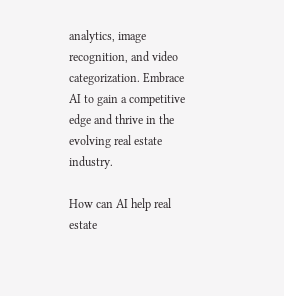analytics, image recognition, and video categorization. Embrace AI to gain a competitive edge and thrive in the evolving real estate industry.

How can AI help real estate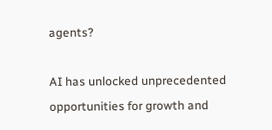agents?

AI has unlocked unprecedented opportunities for growth and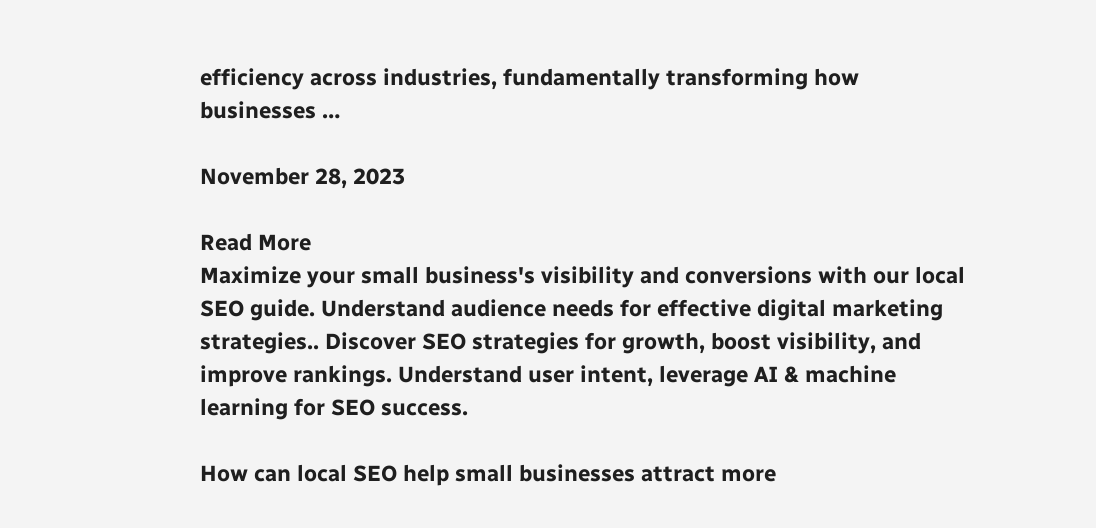efficiency across industries, fundamentally transforming how businesses …

November 28, 2023

Read More
Maximize your small business's visibility and conversions with our local SEO guide. Understand audience needs for effective digital marketing strategies.. Discover SEO strategies for growth, boost visibility, and improve rankings. Understand user intent, leverage AI & machine learning for SEO success.

How can local SEO help small businesses attract more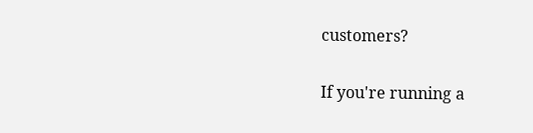customers?

If you're running a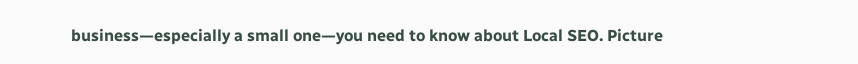business—especially a small one—you need to know about Local SEO. Picture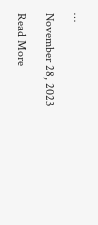…

November 28, 2023

Read More